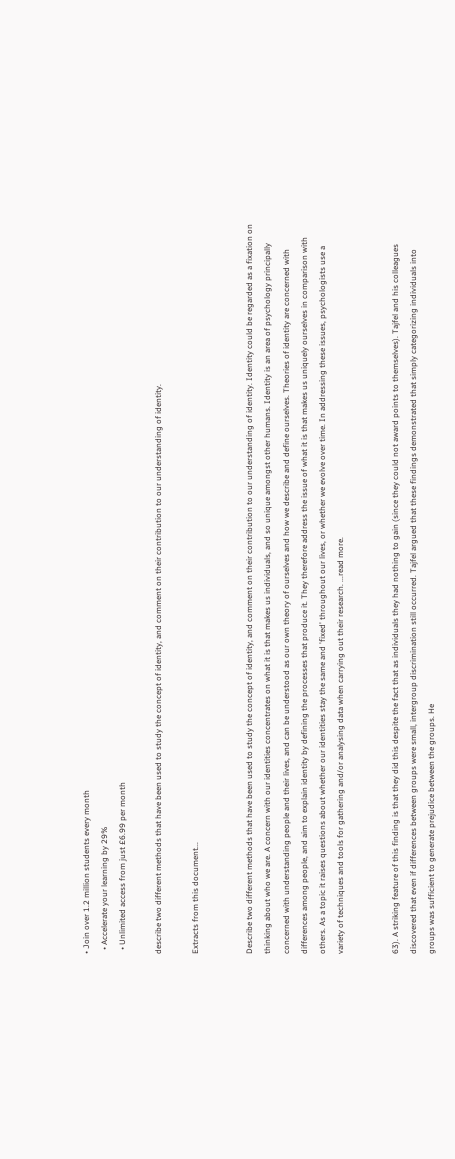• Join over 1.2 million students every month
  • Accelerate your learning by 29%
  • Unlimited access from just £6.99 per month

describe two different methods that have been used to study the concept of identity, and comment on their contribution to our understanding of identity.

Extracts from this document...


Describe two different methods that have been used to study the concept of identity, and comment on their contribution to our understanding of identity. Identity could be regarded as a fixation on thinking about who we are. A concern with our identities concentrates on what it is that makes us individuals, and so unique amongst other humans. Identity is an area of psychology principally concerned with understanding people and their lives, and can be understood as our own theory of ourselves and how we describe and define ourselves. Theories of identity are concerned with differences among people, and aim to explain identity by defining the processes that produce it. They therefore address the issue of what it is that makes us uniquely ourselves in comparison with others. As a topic it raises questions about whether our identities stay the same and 'fixed' throughout our lives, or whether we evolve over time. In addressing these issues, psychologists use a variety of techniques and tools for gathering and/or analysing data when carrying out their research. ...read more.


63). A striking feature of this finding is that they did this despite the fact that as individuals they had nothing to gain (since they could not award points to themselves). Tajfel and his colleagues discovered that even if differences between groups were small, intergroup discrimination still occurred. Tajfel argued that these findings demonstrated that simply categorizing individuals into groups was sufficient to generate prejudice between the groups. He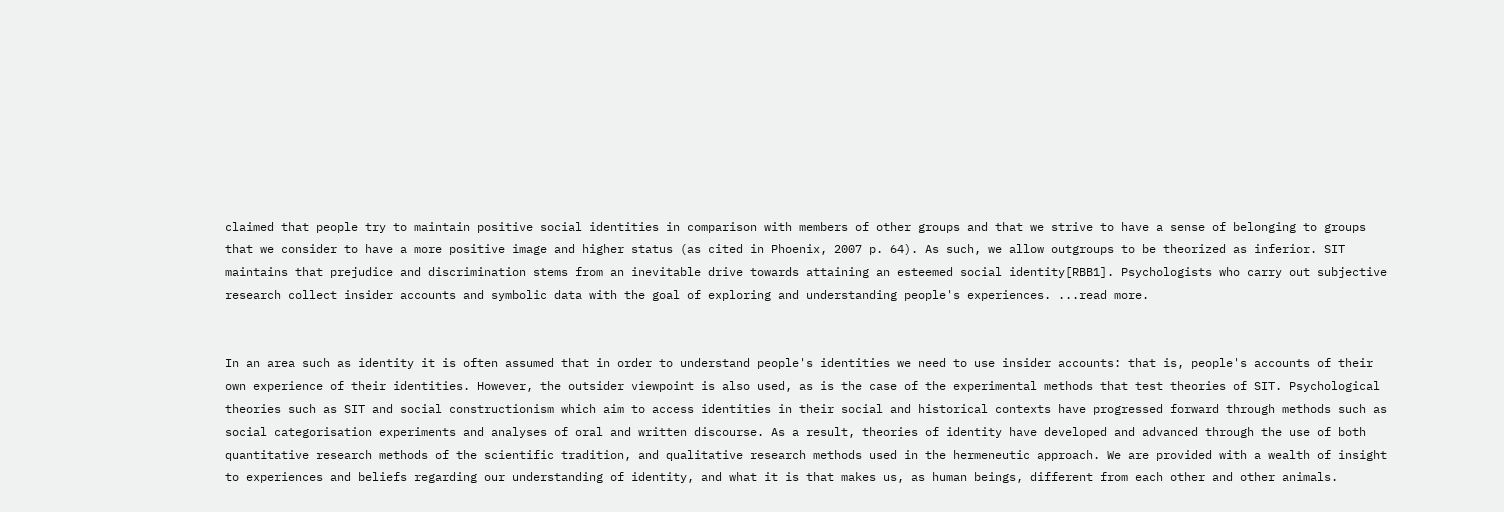claimed that people try to maintain positive social identities in comparison with members of other groups and that we strive to have a sense of belonging to groups that we consider to have a more positive image and higher status (as cited in Phoenix, 2007 p. 64). As such, we allow outgroups to be theorized as inferior. SIT maintains that prejudice and discrimination stems from an inevitable drive towards attaining an esteemed social identity[RBB1]. Psychologists who carry out subjective research collect insider accounts and symbolic data with the goal of exploring and understanding people's experiences. ...read more.


In an area such as identity it is often assumed that in order to understand people's identities we need to use insider accounts: that is, people's accounts of their own experience of their identities. However, the outsider viewpoint is also used, as is the case of the experimental methods that test theories of SIT. Psychological theories such as SIT and social constructionism which aim to access identities in their social and historical contexts have progressed forward through methods such as social categorisation experiments and analyses of oral and written discourse. As a result, theories of identity have developed and advanced through the use of both quantitative research methods of the scientific tradition, and qualitative research methods used in the hermeneutic approach. We are provided with a wealth of insight to experiences and beliefs regarding our understanding of identity, and what it is that makes us, as human beings, different from each other and other animals.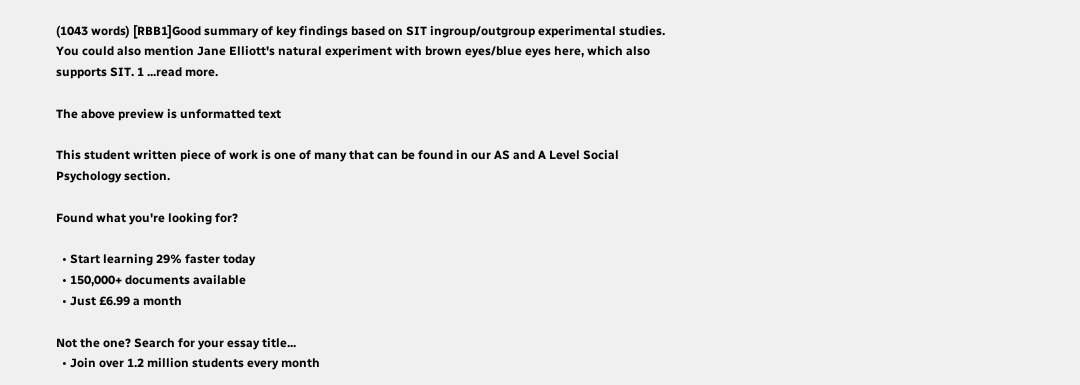(1043 words) [RBB1]Good summary of key findings based on SIT ingroup/outgroup experimental studies. You could also mention Jane Elliott's natural experiment with brown eyes/blue eyes here, which also supports SIT. 1 ...read more.

The above preview is unformatted text

This student written piece of work is one of many that can be found in our AS and A Level Social Psychology section.

Found what you're looking for?

  • Start learning 29% faster today
  • 150,000+ documents available
  • Just £6.99 a month

Not the one? Search for your essay title...
  • Join over 1.2 million students every month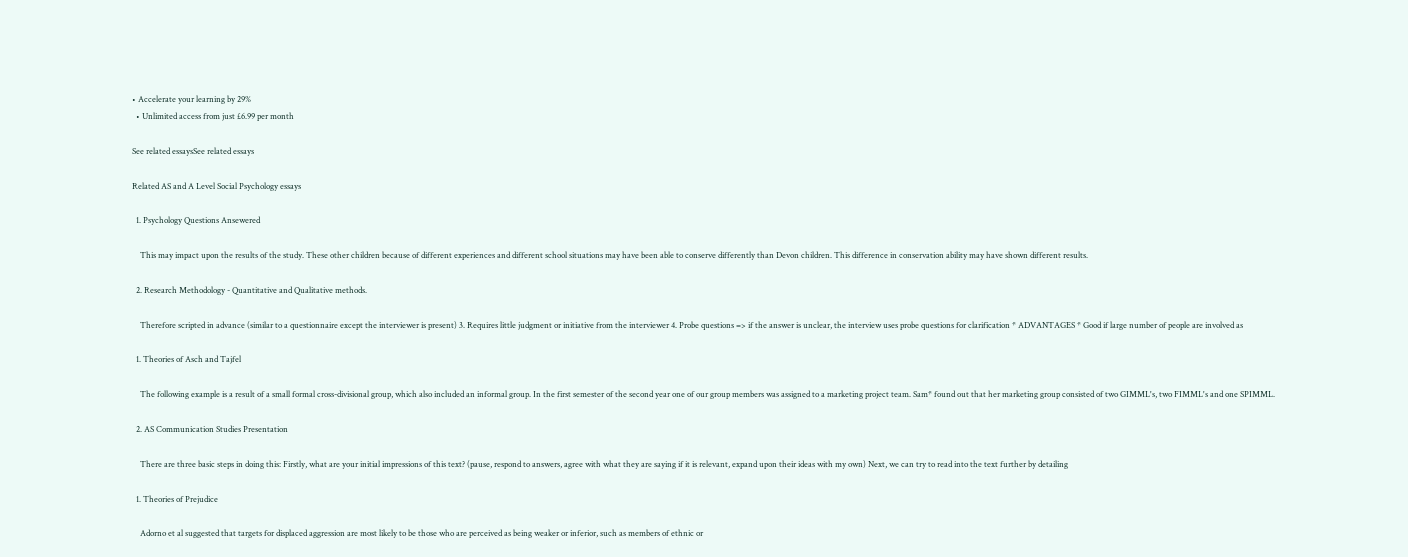• Accelerate your learning by 29%
  • Unlimited access from just £6.99 per month

See related essaysSee related essays

Related AS and A Level Social Psychology essays

  1. Psychology Questions Ansewered

    This may impact upon the results of the study. These other children because of different experiences and different school situations may have been able to conserve differently than Devon children. This difference in conservation ability may have shown different results.

  2. Research Methodology - Quantitative and Qualitative methods.

    Therefore scripted in advance (similar to a questionnaire except the interviewer is present) 3. Requires little judgment or initiative from the interviewer 4. Probe questions => if the answer is unclear, the interview uses probe questions for clarification * ADVANTAGES * Good if large number of people are involved as

  1. Theories of Asch and Tajfel

    The following example is a result of a small formal cross-divisional group, which also included an informal group. In the first semester of the second year one of our group members was assigned to a marketing project team. Sam* found out that her marketing group consisted of two GIMML's, two FIMML's and one SPIMML.

  2. AS Communication Studies Presentation

    There are three basic steps in doing this: Firstly, what are your initial impressions of this text? (pause, respond to answers, agree with what they are saying if it is relevant, expand upon their ideas with my own) Next, we can try to read into the text further by detailing

  1. Theories of Prejudice

    Adorno et al suggested that targets for displaced aggression are most likely to be those who are perceived as being weaker or inferior, such as members of ethnic or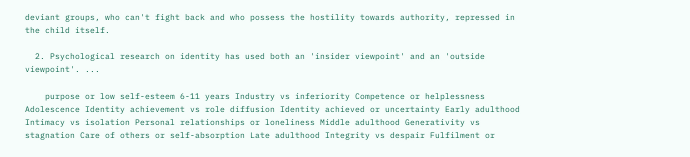deviant groups, who can't fight back and who possess the hostility towards authority, repressed in the child itself.

  2. Psychological research on identity has used both an 'insider viewpoint' and an 'outside viewpoint'. ...

    purpose or low self-esteem 6-11 years Industry vs inferiority Competence or helplessness Adolescence Identity achievement vs role diffusion Identity achieved or uncertainty Early adulthood Intimacy vs isolation Personal relationships or loneliness Middle adulthood Generativity vs stagnation Care of others or self-absorption Late adulthood Integrity vs despair Fulfilment or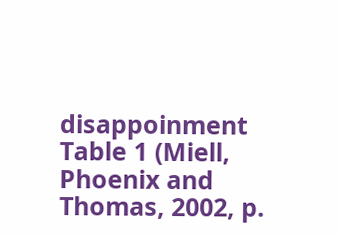disappoinment Table 1 (Miell, Phoenix and Thomas, 2002, p.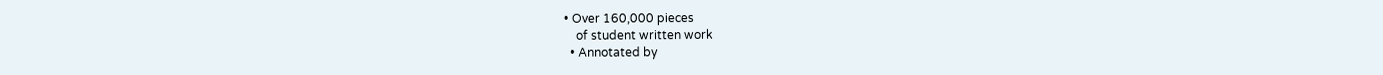• Over 160,000 pieces
    of student written work
  • Annotated by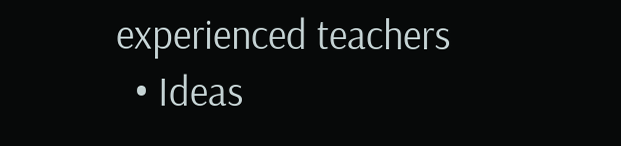experienced teachers
  • Ideas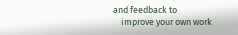and feedback to
    improve your own work